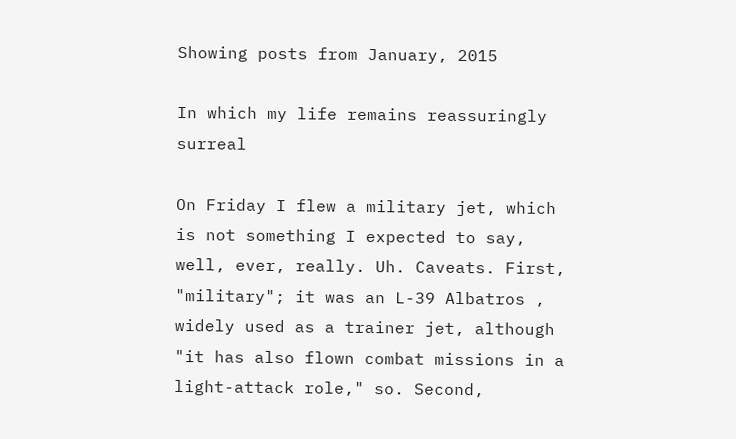Showing posts from January, 2015

In which my life remains reassuringly surreal

On Friday I flew a military jet, which is not something I expected to say, well, ever, really. Uh. Caveats. First, "military"; it was an L-39 Albatros , widely used as a trainer jet, although "it has also flown combat missions in a light-attack role," so. Second,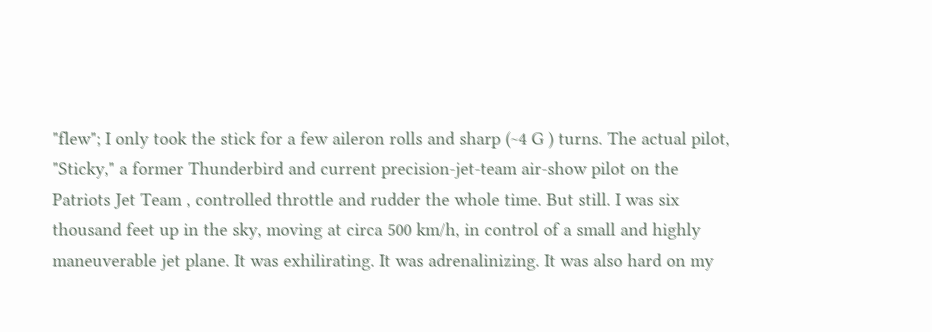"flew"; I only took the stick for a few aileron rolls and sharp (~4 G ) turns. The actual pilot, "Sticky," a former Thunderbird and current precision-jet-team air-show pilot on the Patriots Jet Team , controlled throttle and rudder the whole time. But still. I was six thousand feet up in the sky, moving at circa 500 km/h, in control of a small and highly maneuverable jet plane. It was exhilirating. It was adrenalinizing. It was also hard on my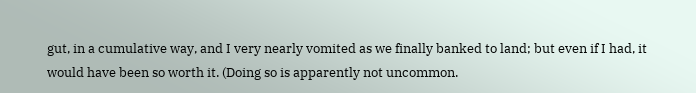gut, in a cumulative way, and I very nearly vomited as we finally banked to land; but even if I had, it would have been so worth it. (Doing so is apparently not uncommon.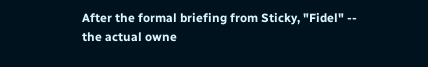After the formal briefing from Sticky, "Fidel" -- the actual owne